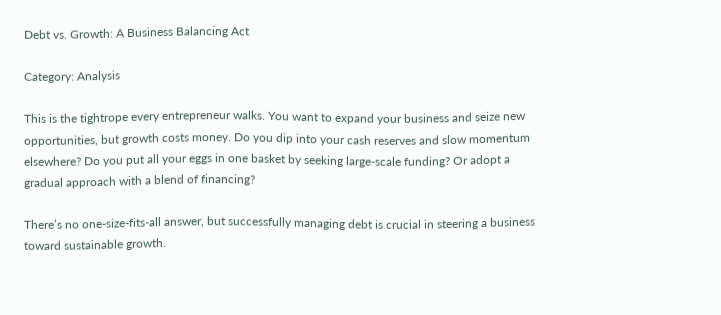Debt vs. Growth: A Business Balancing Act

Category: Analysis

This is the tightrope every entrepreneur walks. You want to expand your business and seize new opportunities, but growth costs money. Do you dip into your cash reserves and slow momentum elsewhere? Do you put all your eggs in one basket by seeking large-scale funding? Or adopt a gradual approach with a blend of financing?

There’s no one-size-fits-all answer, but successfully managing debt is crucial in steering a business toward sustainable growth.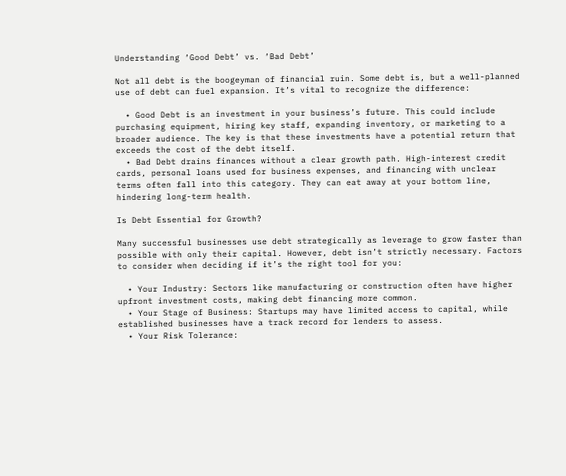Understanding ‘Good Debt’ vs. ‘Bad Debt’

Not all debt is the boogeyman of financial ruin. Some debt is, but a well-planned use of debt can fuel expansion. It’s vital to recognize the difference:

  • Good Debt is an investment in your business’s future. This could include purchasing equipment, hiring key staff, expanding inventory, or marketing to a broader audience. The key is that these investments have a potential return that exceeds the cost of the debt itself.
  • Bad Debt drains finances without a clear growth path. High-interest credit cards, personal loans used for business expenses, and financing with unclear terms often fall into this category. They can eat away at your bottom line, hindering long-term health.

Is Debt Essential for Growth?

Many successful businesses use debt strategically as leverage to grow faster than possible with only their capital. However, debt isn’t strictly necessary. Factors to consider when deciding if it’s the right tool for you:

  • Your Industry: Sectors like manufacturing or construction often have higher upfront investment costs, making debt financing more common.
  • Your Stage of Business: Startups may have limited access to capital, while established businesses have a track record for lenders to assess.
  • Your Risk Tolerance: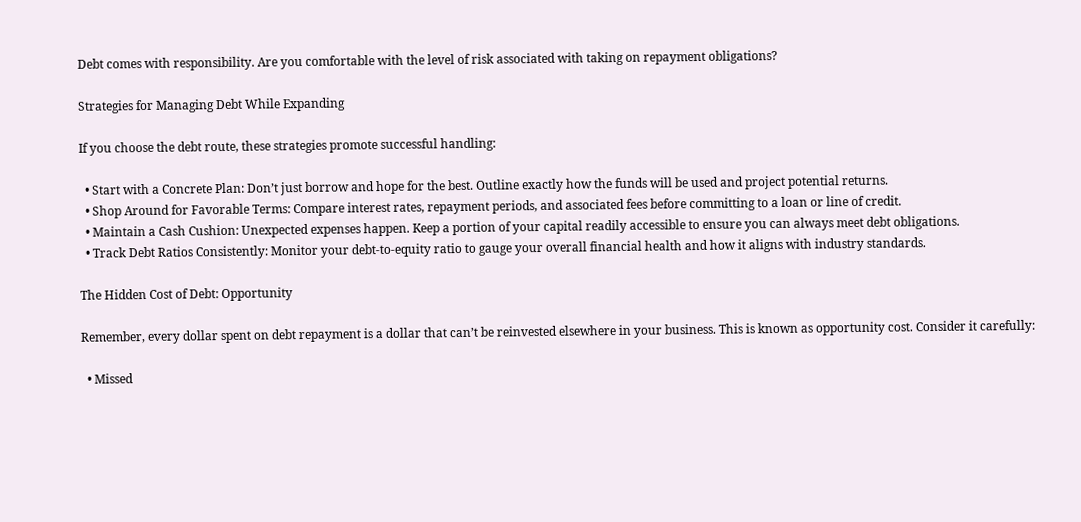Debt comes with responsibility. Are you comfortable with the level of risk associated with taking on repayment obligations?

Strategies for Managing Debt While Expanding

If you choose the debt route, these strategies promote successful handling:

  • Start with a Concrete Plan: Don’t just borrow and hope for the best. Outline exactly how the funds will be used and project potential returns.
  • Shop Around for Favorable Terms: Compare interest rates, repayment periods, and associated fees before committing to a loan or line of credit.
  • Maintain a Cash Cushion: Unexpected expenses happen. Keep a portion of your capital readily accessible to ensure you can always meet debt obligations.
  • Track Debt Ratios Consistently: Monitor your debt-to-equity ratio to gauge your overall financial health and how it aligns with industry standards.

The Hidden Cost of Debt: Opportunity

Remember, every dollar spent on debt repayment is a dollar that can’t be reinvested elsewhere in your business. This is known as opportunity cost. Consider it carefully:

  • Missed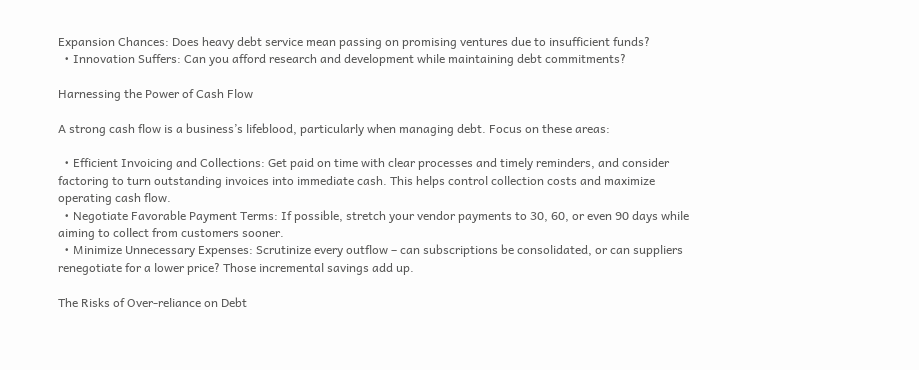Expansion Chances: Does heavy debt service mean passing on promising ventures due to insufficient funds?
  • Innovation Suffers: Can you afford research and development while maintaining debt commitments?

Harnessing the Power of Cash Flow

A strong cash flow is a business’s lifeblood, particularly when managing debt. Focus on these areas:

  • Efficient Invoicing and Collections: Get paid on time with clear processes and timely reminders, and consider factoring to turn outstanding invoices into immediate cash. This helps control collection costs and maximize operating cash flow.
  • Negotiate Favorable Payment Terms: If possible, stretch your vendor payments to 30, 60, or even 90 days while aiming to collect from customers sooner.
  • Minimize Unnecessary Expenses: Scrutinize every outflow – can subscriptions be consolidated, or can suppliers renegotiate for a lower price? Those incremental savings add up.

The Risks of Over-reliance on Debt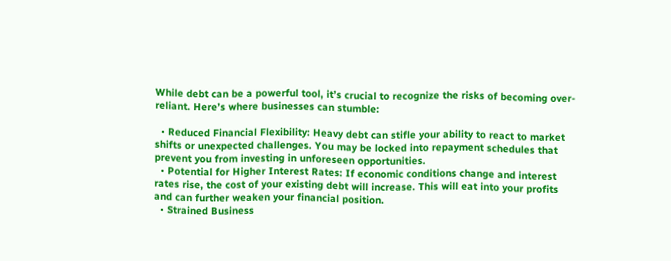While debt can be a powerful tool, it’s crucial to recognize the risks of becoming over-reliant. Here’s where businesses can stumble:

  • Reduced Financial Flexibility: Heavy debt can stifle your ability to react to market shifts or unexpected challenges. You may be locked into repayment schedules that prevent you from investing in unforeseen opportunities.
  • Potential for Higher Interest Rates: If economic conditions change and interest rates rise, the cost of your existing debt will increase. This will eat into your profits and can further weaken your financial position.
  • Strained Business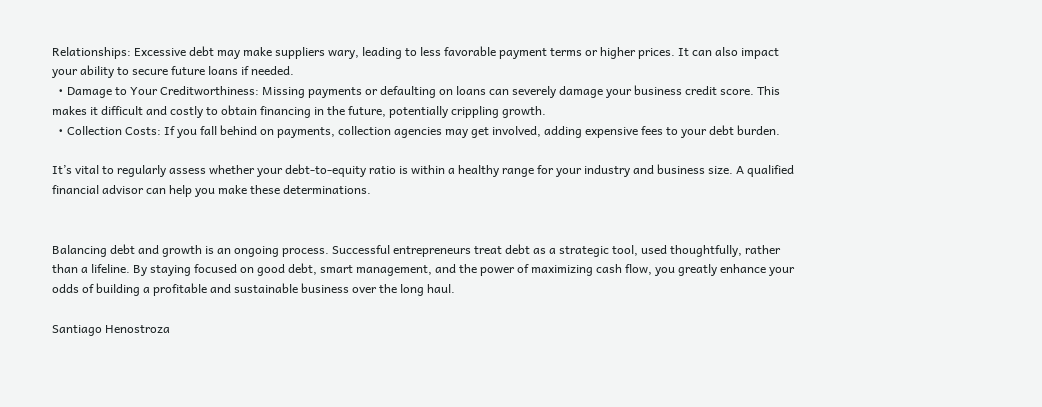Relationships: Excessive debt may make suppliers wary, leading to less favorable payment terms or higher prices. It can also impact your ability to secure future loans if needed.
  • Damage to Your Creditworthiness: Missing payments or defaulting on loans can severely damage your business credit score. This makes it difficult and costly to obtain financing in the future, potentially crippling growth.
  • Collection Costs: If you fall behind on payments, collection agencies may get involved, adding expensive fees to your debt burden.

It’s vital to regularly assess whether your debt-to-equity ratio is within a healthy range for your industry and business size. A qualified financial advisor can help you make these determinations.


Balancing debt and growth is an ongoing process. Successful entrepreneurs treat debt as a strategic tool, used thoughtfully, rather than a lifeline. By staying focused on good debt, smart management, and the power of maximizing cash flow, you greatly enhance your odds of building a profitable and sustainable business over the long haul.

Santiago Henostroza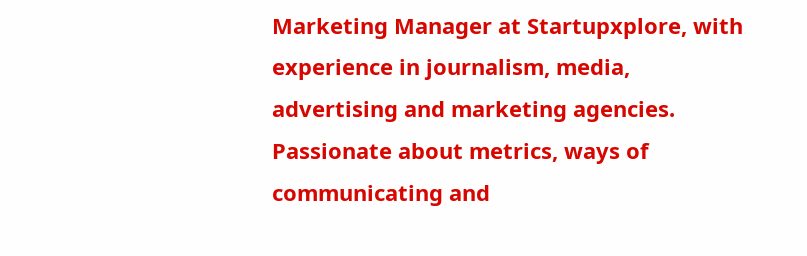Marketing Manager at Startupxplore, with experience in journalism, media, advertising and marketing agencies. Passionate about metrics, ways of communicating and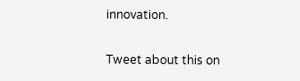innovation.

Tweet about this on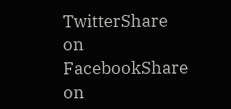TwitterShare on FacebookShare on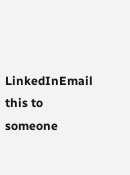LinkedInEmail this to someone